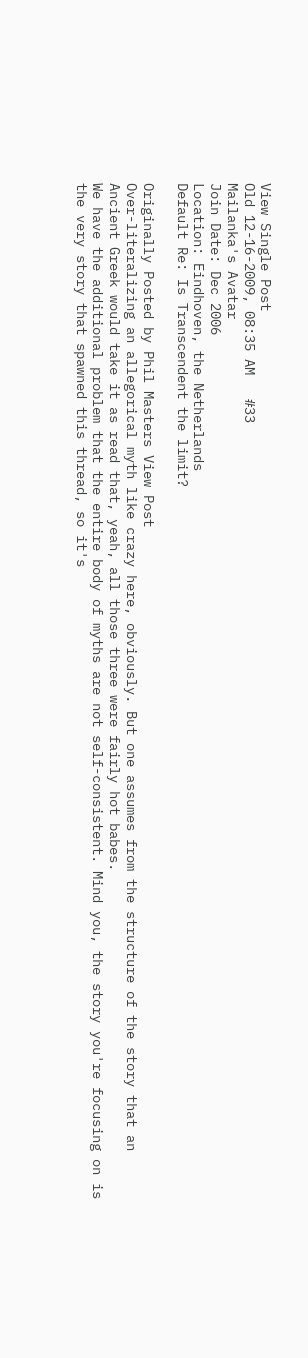View Single Post
Old 12-16-2009, 08:35 AM   #33
Mailanka's Avatar
Join Date: Dec 2006
Location: Eindhoven, the Netherlands
Default Re: Is Transcendent the limit?

Originally Posted by Phil Masters View Post
Over-literalizing an allegorical myth like crazy here, obviously. But one assumes from the structure of the story that an Ancient Greek would take it as read that, yeah, all those three were fairly hot babes.
We have the additional problem that the entire body of myths are not self-consistent. Mind you, the story you're focusing on is the very story that spawned this thread, so it's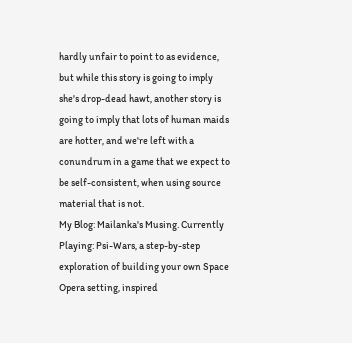hardly unfair to point to as evidence, but while this story is going to imply she's drop-dead hawt, another story is going to imply that lots of human maids are hotter, and we're left with a conundrum in a game that we expect to be self-consistent, when using source material that is not.
My Blog: Mailanka's Musing. Currently Playing: Psi-Wars, a step-by-step exploration of building your own Space Opera setting, inspired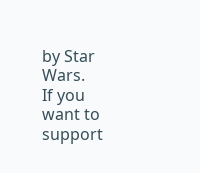by Star Wars.
If you want to support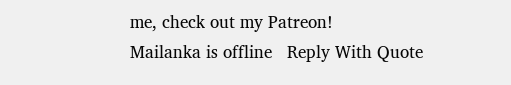me, check out my Patreon!
Mailanka is offline   Reply With Quote